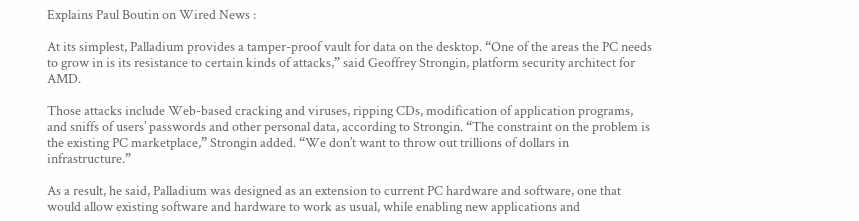Explains Paul Boutin on Wired News :

At its simplest, Palladium provides a tamper-proof vault for data on the desktop. “One of the areas the PC needs to grow in is its resistance to certain kinds of attacks,” said Geoffrey Strongin, platform security architect for AMD.

Those attacks include Web-based cracking and viruses, ripping CDs, modification of application programs, and sniffs of users’ passwords and other personal data, according to Strongin. “The constraint on the problem is the existing PC marketplace,” Strongin added. “We don’t want to throw out trillions of dollars in infrastructure.”

As a result, he said, Palladium was designed as an extension to current PC hardware and software, one that would allow existing software and hardware to work as usual, while enabling new applications and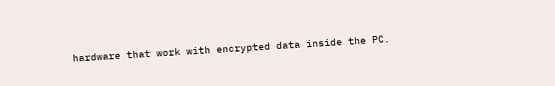hardware that work with encrypted data inside the PC.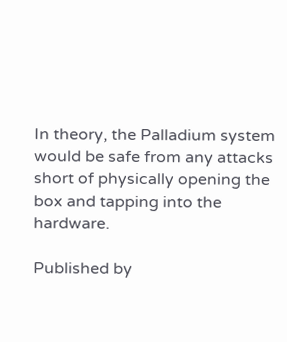In theory, the Palladium system would be safe from any attacks short of physically opening the box and tapping into the hardware.

Published by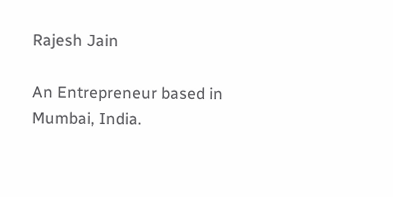Rajesh Jain

An Entrepreneur based in Mumbai, India.